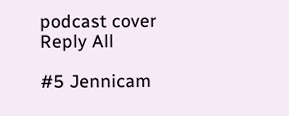podcast cover
Reply All

#5 Jennicam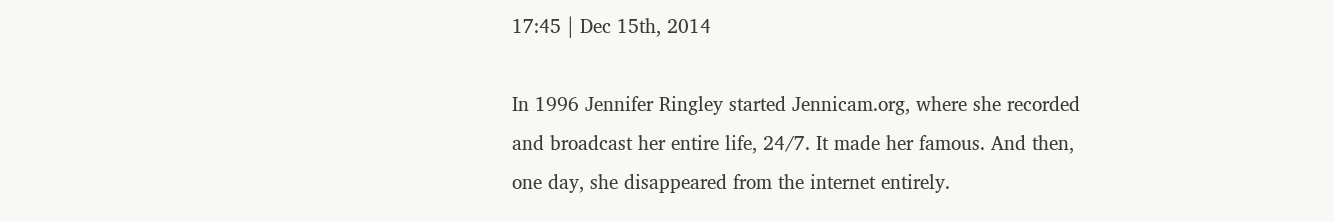17:45 | Dec 15th, 2014

In 1996 Jennifer Ringley started Jennicam.org, where she recorded and broadcast her entire life, 24/7. It made her famous. And then, one day, she disappeared from the internet entirely.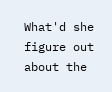What'd she figure out about the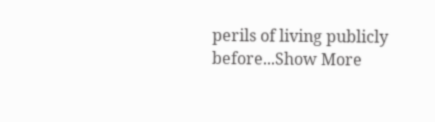perils of living publicly before...Show More